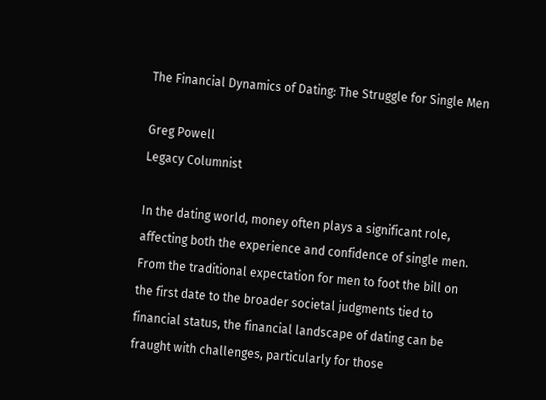The Financial Dynamics of Dating: The Struggle for Single Men

Greg Powell
Legacy Columnist

In the dating world, money often plays a significant role, affecting both the experience and confidence of single men. From the traditional expectation for men to foot the bill on the first date to the broader societal judgments tied to financial status, the financial landscape of dating can be fraught with challenges, particularly for those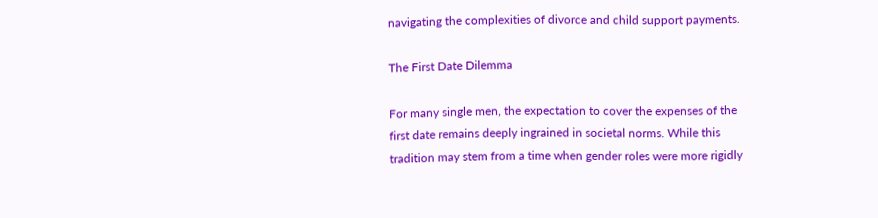navigating the complexities of divorce and child support payments.

The First Date Dilemma

For many single men, the expectation to cover the expenses of the first date remains deeply ingrained in societal norms. While this tradition may stem from a time when gender roles were more rigidly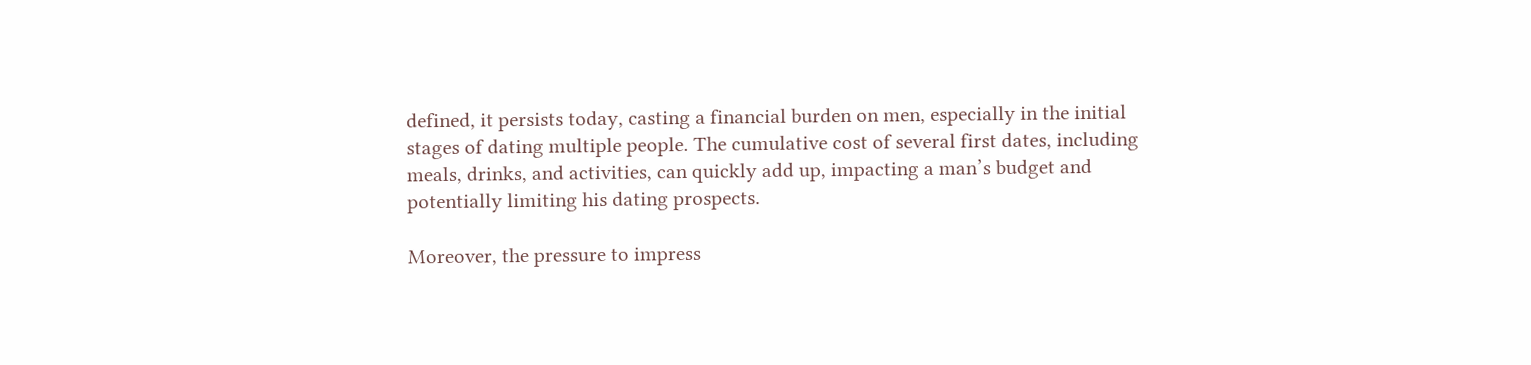defined, it persists today, casting a financial burden on men, especially in the initial stages of dating multiple people. The cumulative cost of several first dates, including meals, drinks, and activities, can quickly add up, impacting a man’s budget and potentially limiting his dating prospects.

Moreover, the pressure to impress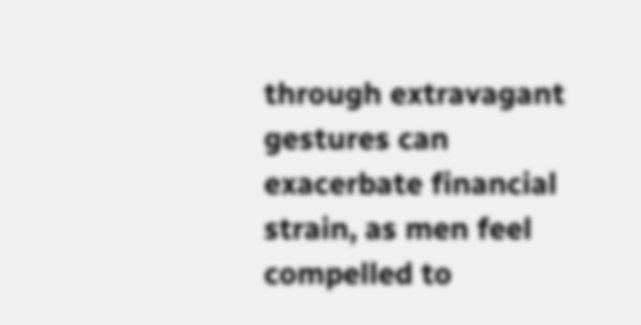through extravagant gestures can exacerbate financial strain, as men feel compelled to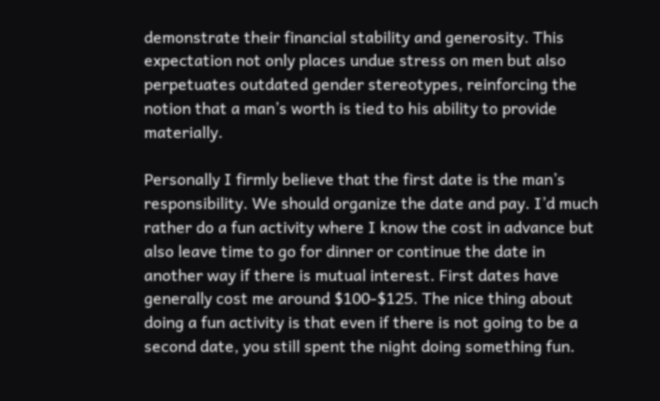demonstrate their financial stability and generosity. This expectation not only places undue stress on men but also perpetuates outdated gender stereotypes, reinforcing the notion that a man’s worth is tied to his ability to provide materially.

Personally I firmly believe that the first date is the man’s responsibility. We should organize the date and pay. I’d much rather do a fun activity where I know the cost in advance but also leave time to go for dinner or continue the date in another way if there is mutual interest. First dates have generally cost me around $100-$125. The nice thing about doing a fun activity is that even if there is not going to be a second date, you still spent the night doing something fun.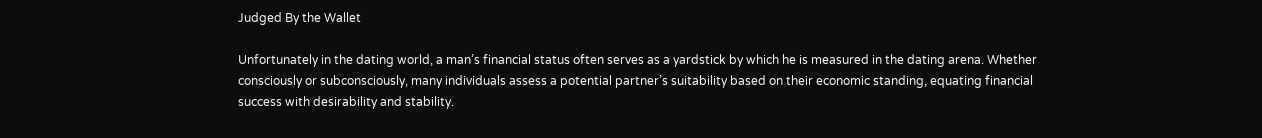Judged By the Wallet

Unfortunately in the dating world, a man’s financial status often serves as a yardstick by which he is measured in the dating arena. Whether consciously or subconsciously, many individuals assess a potential partner’s suitability based on their economic standing, equating financial success with desirability and stability.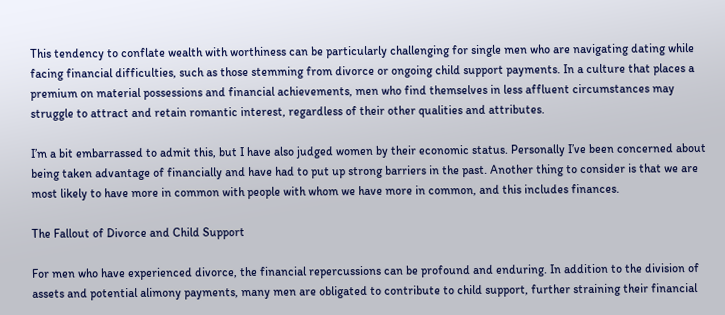This tendency to conflate wealth with worthiness can be particularly challenging for single men who are navigating dating while facing financial difficulties, such as those stemming from divorce or ongoing child support payments. In a culture that places a premium on material possessions and financial achievements, men who find themselves in less affluent circumstances may struggle to attract and retain romantic interest, regardless of their other qualities and attributes.

I’m a bit embarrassed to admit this, but I have also judged women by their economic status. Personally I’ve been concerned about being taken advantage of financially and have had to put up strong barriers in the past. Another thing to consider is that we are most likely to have more in common with people with whom we have more in common, and this includes finances.

The Fallout of Divorce and Child Support

For men who have experienced divorce, the financial repercussions can be profound and enduring. In addition to the division of assets and potential alimony payments, many men are obligated to contribute to child support, further straining their financial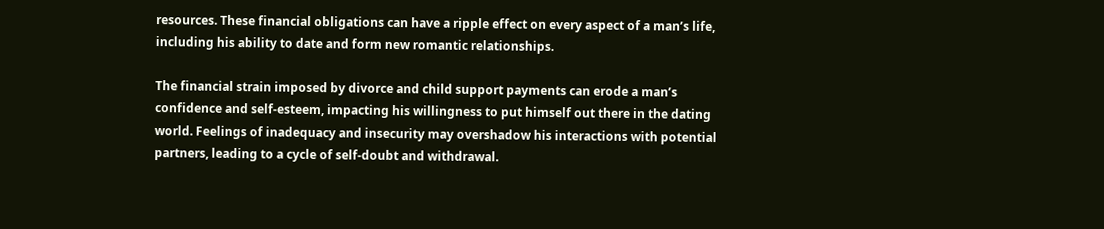resources. These financial obligations can have a ripple effect on every aspect of a man’s life, including his ability to date and form new romantic relationships.

The financial strain imposed by divorce and child support payments can erode a man’s confidence and self-esteem, impacting his willingness to put himself out there in the dating world. Feelings of inadequacy and insecurity may overshadow his interactions with potential partners, leading to a cycle of self-doubt and withdrawal.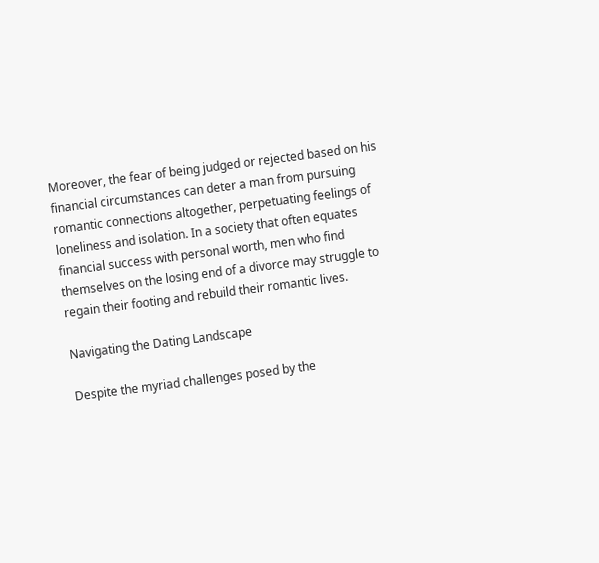Moreover, the fear of being judged or rejected based on his financial circumstances can deter a man from pursuing romantic connections altogether, perpetuating feelings of loneliness and isolation. In a society that often equates financial success with personal worth, men who find themselves on the losing end of a divorce may struggle to regain their footing and rebuild their romantic lives.

Navigating the Dating Landscape

Despite the myriad challenges posed by the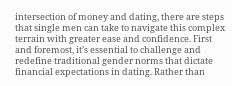intersection of money and dating, there are steps that single men can take to navigate this complex terrain with greater ease and confidence. First and foremost, it’s essential to challenge and redefine traditional gender norms that dictate financial expectations in dating. Rather than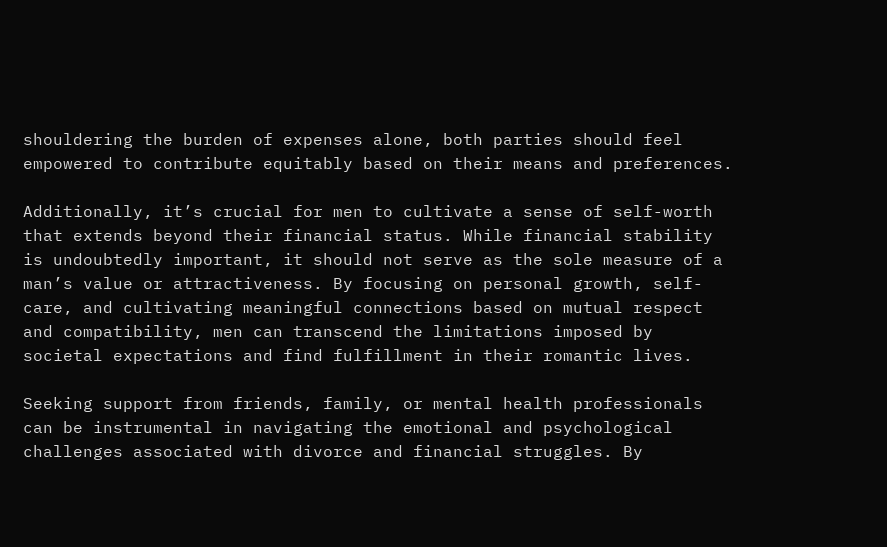shouldering the burden of expenses alone, both parties should feel empowered to contribute equitably based on their means and preferences.

Additionally, it’s crucial for men to cultivate a sense of self-worth that extends beyond their financial status. While financial stability is undoubtedly important, it should not serve as the sole measure of a man’s value or attractiveness. By focusing on personal growth, self-care, and cultivating meaningful connections based on mutual respect and compatibility, men can transcend the limitations imposed by societal expectations and find fulfillment in their romantic lives.

Seeking support from friends, family, or mental health professionals can be instrumental in navigating the emotional and psychological challenges associated with divorce and financial struggles. By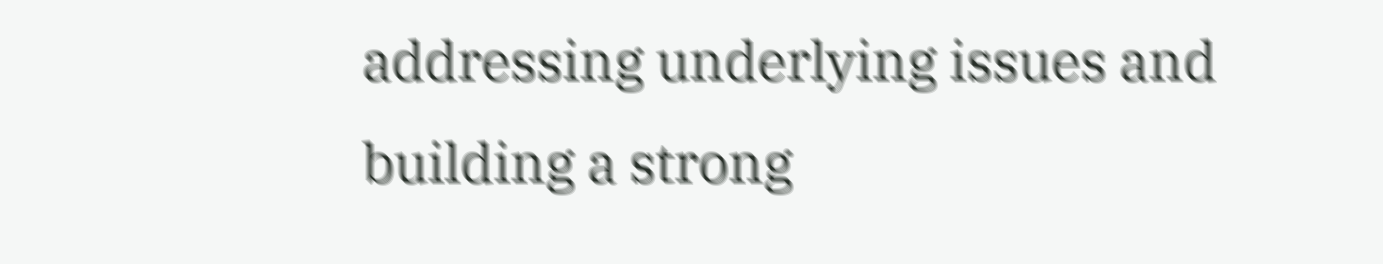addressing underlying issues and building a strong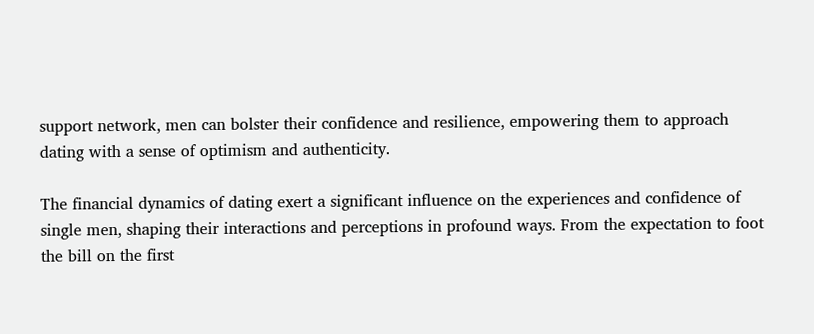support network, men can bolster their confidence and resilience, empowering them to approach dating with a sense of optimism and authenticity.

The financial dynamics of dating exert a significant influence on the experiences and confidence of single men, shaping their interactions and perceptions in profound ways. From the expectation to foot the bill on the first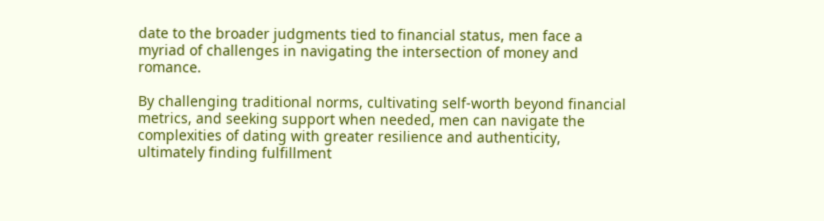date to the broader judgments tied to financial status, men face a myriad of challenges in navigating the intersection of money and romance.

By challenging traditional norms, cultivating self-worth beyond financial metrics, and seeking support when needed, men can navigate the complexities of dating with greater resilience and authenticity, ultimately finding fulfillment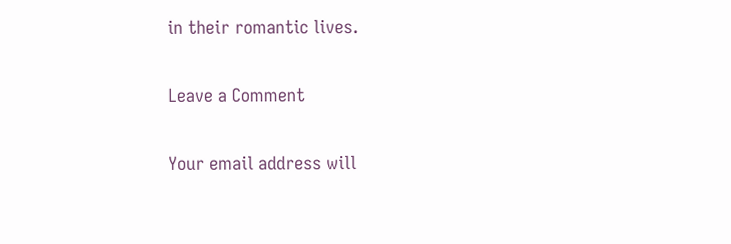in their romantic lives.

Leave a Comment

Your email address will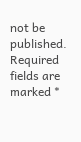not be published. Required fields are marked *